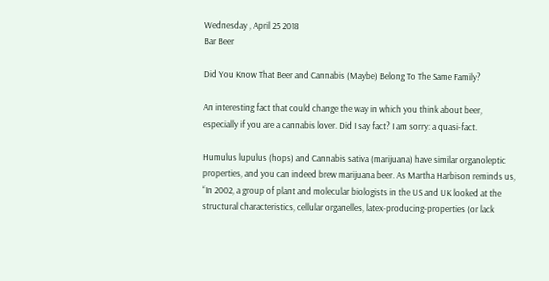Wednesday , April 25 2018
Bar Beer

Did You Know That Beer and Cannabis (Maybe) Belong To The Same Family?

An interesting fact that could change the way in which you think about beer, especially if you are a cannabis lover. Did I say fact? I am sorry: a quasi-fact.

Humulus lupulus (hops) and Cannabis sativa (marijuana) have similar organoleptic properties, and you can indeed brew marijuana beer. As Martha Harbison reminds us, “In 2002, a group of plant and molecular biologists in the US and UK looked at the structural characteristics, cellular organelles, latex-producing-properties (or lack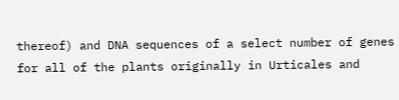thereof) and DNA sequences of a select number of genes for all of the plants originally in Urticales and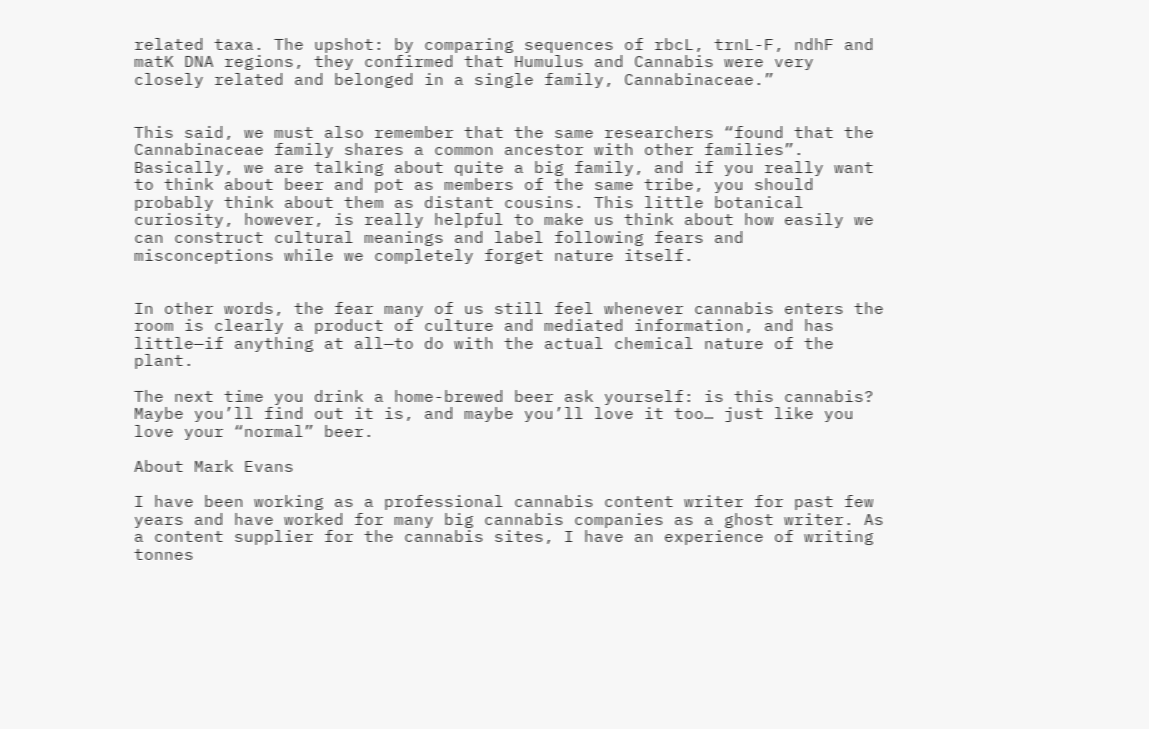related taxa. The upshot: by comparing sequences of rbcL, trnL-F, ndhF and matK DNA regions, they confirmed that Humulus and Cannabis were very closely related and belonged in a single family, Cannabinaceae.”


This said, we must also remember that the same researchers “found that the Cannabinaceae family shares a common ancestor with other families”. Basically, we are talking about quite a big family, and if you really want to think about beer and pot as members of the same tribe, you should probably think about them as distant cousins. This little botanical curiosity, however, is really helpful to make us think about how easily we can construct cultural meanings and label following fears and misconceptions while we completely forget nature itself.


In other words, the fear many of us still feel whenever cannabis enters the room is clearly a product of culture and mediated information, and has little—if anything at all—to do with the actual chemical nature of the plant.

The next time you drink a home-brewed beer ask yourself: is this cannabis? Maybe you’ll find out it is, and maybe you’ll love it too… just like you love your “normal” beer.

About Mark Evans

I have been working as a professional cannabis content writer for past few years and have worked for many big cannabis companies as a ghost writer. As a content supplier for the cannabis sites, I have an experience of writing tonnes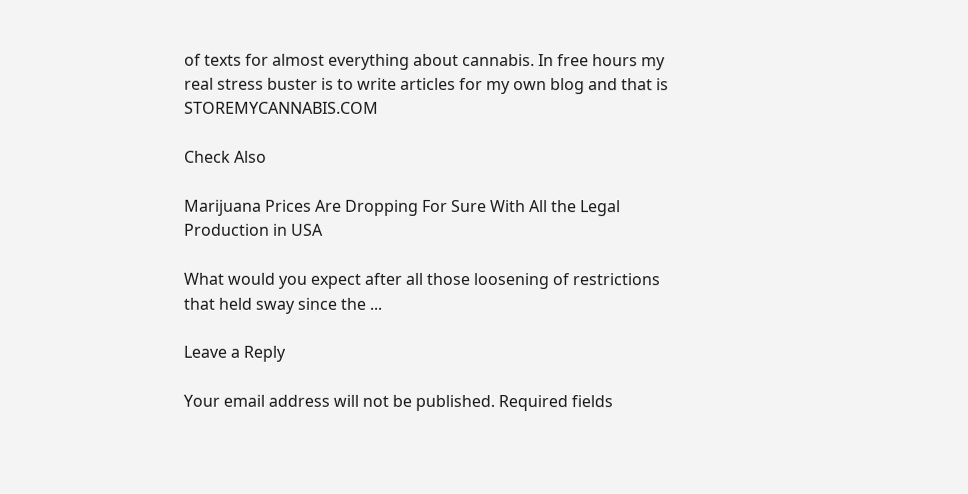of texts for almost everything about cannabis. In free hours my real stress buster is to write articles for my own blog and that is STOREMYCANNABIS.COM

Check Also

Marijuana Prices Are Dropping For Sure With All the Legal Production in USA

What would you expect after all those loosening of restrictions that held sway since the ...

Leave a Reply

Your email address will not be published. Required fields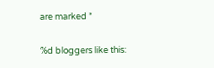are marked *

%d bloggers like this: